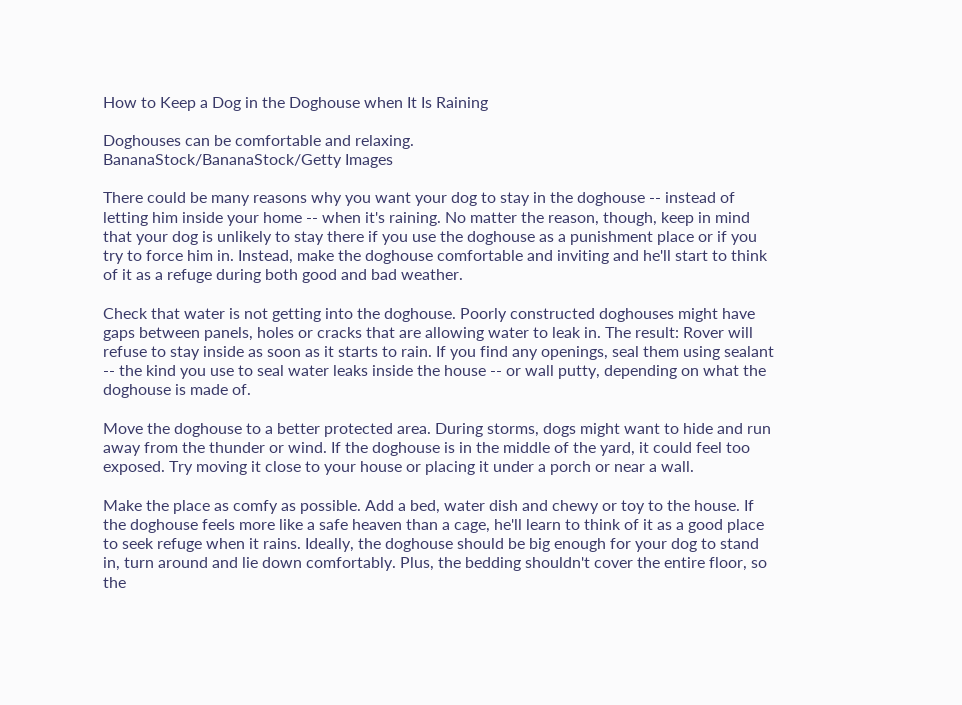How to Keep a Dog in the Doghouse when It Is Raining

Doghouses can be comfortable and relaxing.
BananaStock/BananaStock/Getty Images

There could be many reasons why you want your dog to stay in the doghouse -- instead of letting him inside your home -- when it's raining. No matter the reason, though, keep in mind that your dog is unlikely to stay there if you use the doghouse as a punishment place or if you try to force him in. Instead, make the doghouse comfortable and inviting and he'll start to think of it as a refuge during both good and bad weather.

Check that water is not getting into the doghouse. Poorly constructed doghouses might have gaps between panels, holes or cracks that are allowing water to leak in. The result: Rover will refuse to stay inside as soon as it starts to rain. If you find any openings, seal them using sealant -- the kind you use to seal water leaks inside the house -- or wall putty, depending on what the doghouse is made of.

Move the doghouse to a better protected area. During storms, dogs might want to hide and run away from the thunder or wind. If the doghouse is in the middle of the yard, it could feel too exposed. Try moving it close to your house or placing it under a porch or near a wall.

Make the place as comfy as possible. Add a bed, water dish and chewy or toy to the house. If the doghouse feels more like a safe heaven than a cage, he'll learn to think of it as a good place to seek refuge when it rains. Ideally, the doghouse should be big enough for your dog to stand in, turn around and lie down comfortably. Plus, the bedding shouldn't cover the entire floor, so the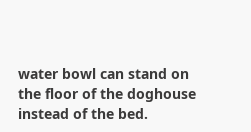water bowl can stand on the floor of the doghouse instead of the bed.